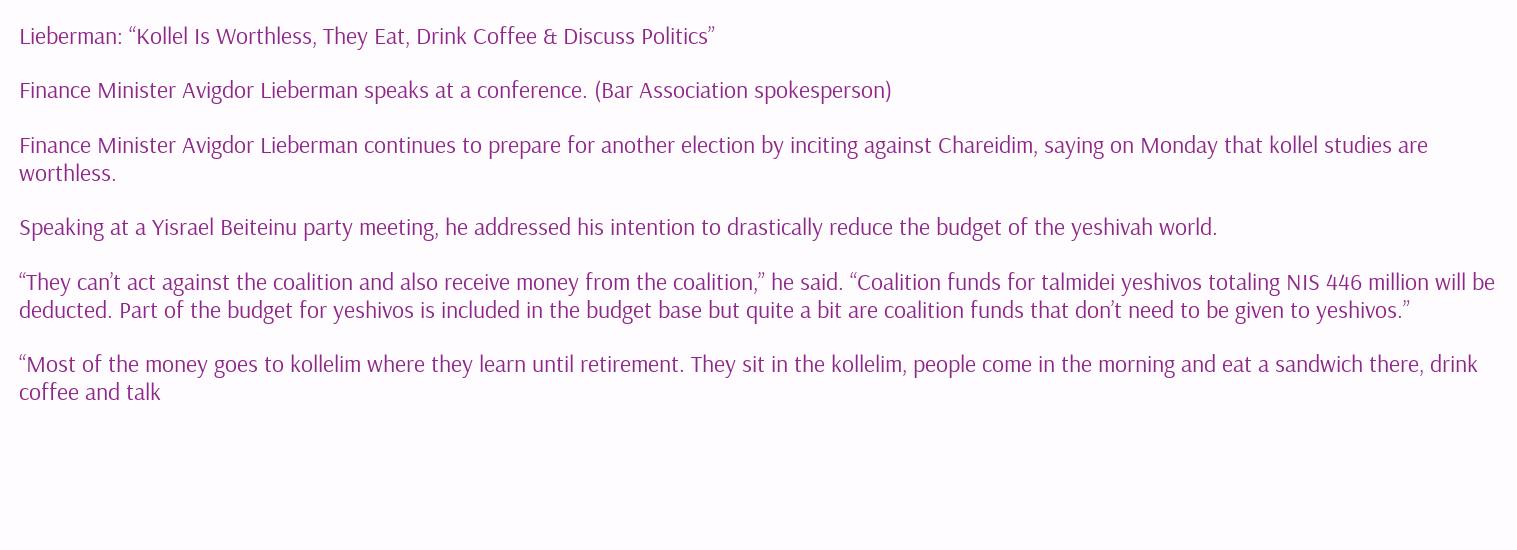Lieberman: “Kollel Is Worthless, They Eat, Drink Coffee & Discuss Politics”

Finance Minister Avigdor Lieberman speaks at a conference. (Bar Association spokesperson)

Finance Minister Avigdor Lieberman continues to prepare for another election by inciting against Chareidim, saying on Monday that kollel studies are worthless.

Speaking at a Yisrael Beiteinu party meeting, he addressed his intention to drastically reduce the budget of the yeshivah world.

“They can’t act against the coalition and also receive money from the coalition,” he said. “Coalition funds for talmidei yeshivos totaling NIS 446 million will be deducted. Part of the budget for yeshivos is included in the budget base but quite a bit are coalition funds that don’t need to be given to yeshivos.”

“Most of the money goes to kollelim where they learn until retirement. They sit in the kollelim, people come in the morning and eat a sandwich there, drink coffee and talk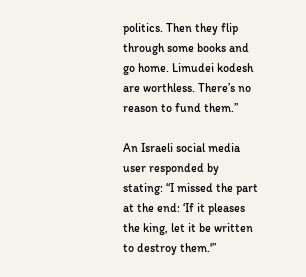politics. Then they flip through some books and go home. Limudei kodesh are worthless. There’s no reason to fund them.”

An Israeli social media user responded by stating: “I missed the part at the end: ‘If it pleases the king, let it be written to destroy them.'”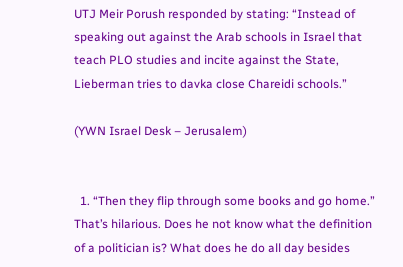UTJ Meir Porush responded by stating: “Instead of speaking out against the Arab schools in Israel that teach PLO studies and incite against the State, Lieberman tries to davka close Chareidi schools.”

(YWN Israel Desk – Jerusalem)


  1. “Then they flip through some books and go home.” That’s hilarious. Does he not know what the definition of a politician is? What does he do all day besides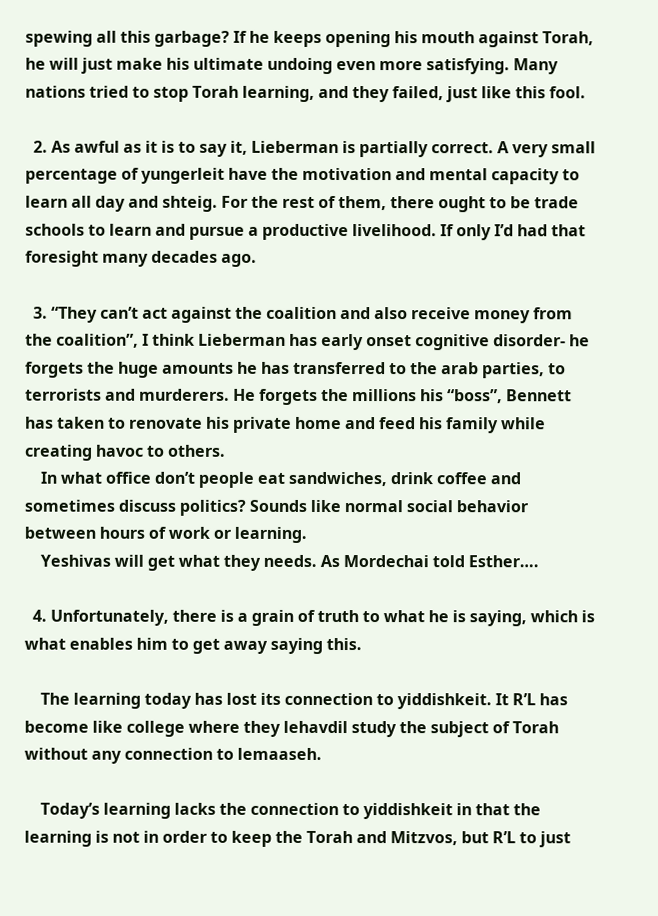spewing all this garbage? If he keeps opening his mouth against Torah, he will just make his ultimate undoing even more satisfying. Many nations tried to stop Torah learning, and they failed, just like this fool.

  2. As awful as it is to say it, Lieberman is partially correct. A very small percentage of yungerleit have the motivation and mental capacity to learn all day and shteig. For the rest of them, there ought to be trade schools to learn and pursue a productive livelihood. If only I’d had that foresight many decades ago.

  3. “They can’t act against the coalition and also receive money from the coalition”, I think Lieberman has early onset cognitive disorder- he forgets the huge amounts he has transferred to the arab parties, to terrorists and murderers. He forgets the millions his “boss”, Bennett has taken to renovate his private home and feed his family while creating havoc to others.
    In what office don’t people eat sandwiches, drink coffee and sometimes discuss politics? Sounds like normal social behavior between hours of work or learning.
    Yeshivas will get what they needs. As Mordechai told Esther….

  4. Unfortunately, there is a grain of truth to what he is saying, which is what enables him to get away saying this.

    The learning today has lost its connection to yiddishkeit. It R’L has become like college where they lehavdil study the subject of Torah without any connection to lemaaseh.

    Today’s learning lacks the connection to yiddishkeit in that the learning is not in order to keep the Torah and Mitzvos, but R’L to just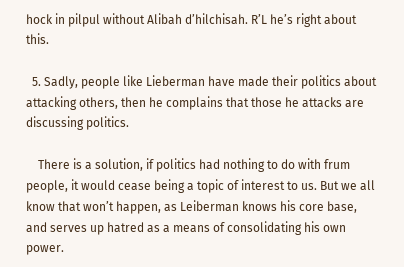hock in pilpul without Alibah d’hilchisah. R’L he’s right about this.

  5. Sadly, people like Lieberman have made their politics about attacking others, then he complains that those he attacks are discussing politics.

    There is a solution, if politics had nothing to do with frum people, it would cease being a topic of interest to us. But we all know that won’t happen, as Leiberman knows his core base, and serves up hatred as a means of consolidating his own power.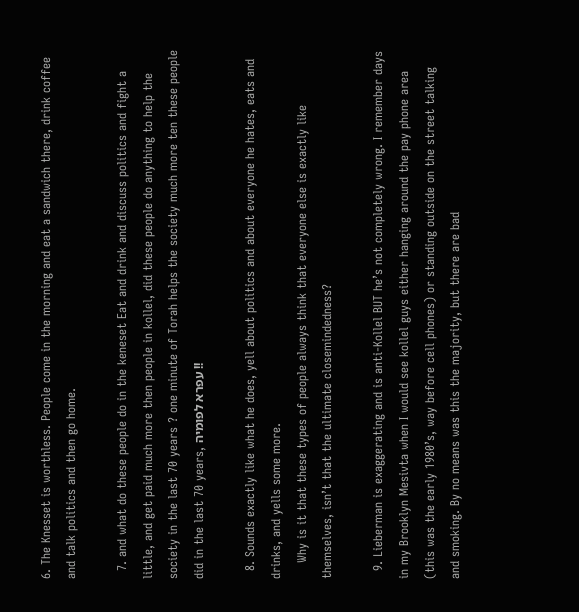6. The Knesset is worthless. People come in the morning and eat a sandwich there, drink coffee and talk politics and then go home.

  7. and what do these people do in the keneset Eat and drink and discuss politics and fight a little, and get paid much more then people in kollel, did these people do anything to help the society in the last 70 years ? one minute of Torah helps the society much more ten these people did in the last 70 years, עפרא לפומיה !!

  8. Sounds exactly like what he does, yell about politics and about everyone he hates, eats and drinks, and yells some more.
    Why is it that these types of people always think that everyone else is exactly like themselves, isn’t that the ultimate closemindedness?

  9. Lieberman is exaggerating and is anti-Kollel BUT he’s not completely wrong. I remember days in my Brooklyn Mesivta when I would see kollel guys either hanging around the pay phone area (this was the early 1980’s, way before cell phones) or standing outside on the street talking and smoking. By no means was this the majority, but there are bad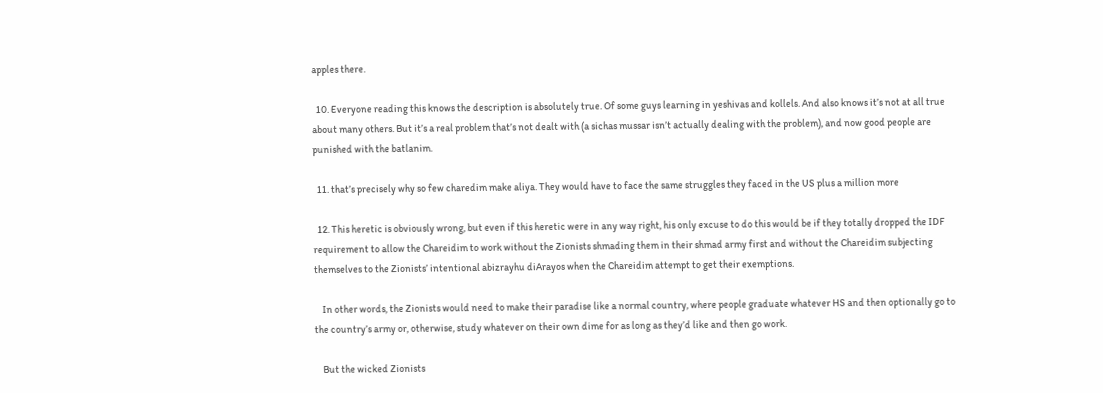apples there.

  10. Everyone reading this knows the description is absolutely true. Of some guys learning in yeshivas and kollels. And also knows it’s not at all true about many others. But it’s a real problem that’s not dealt with (a sichas mussar isn’t actually dealing with the problem), and now good people are punished with the batlanim.

  11. that’s precisely why so few charedim make aliya. They would have to face the same struggles they faced in the US plus a million more

  12. This heretic is obviously wrong, but even if this heretic were in any way right, his only excuse to do this would be if they totally dropped the IDF requirement to allow the Chareidim to work without the Zionists shmading them in their shmad army first and without the Chareidim subjecting themselves to the Zionists’ intentional abizrayhu diArayos when the Chareidim attempt to get their exemptions.

    In other words, the Zionists would need to make their paradise like a normal country, where people graduate whatever HS and then optionally go to the country’s army or, otherwise, study whatever on their own dime for as long as they’d like and then go work.

    But the wicked Zionists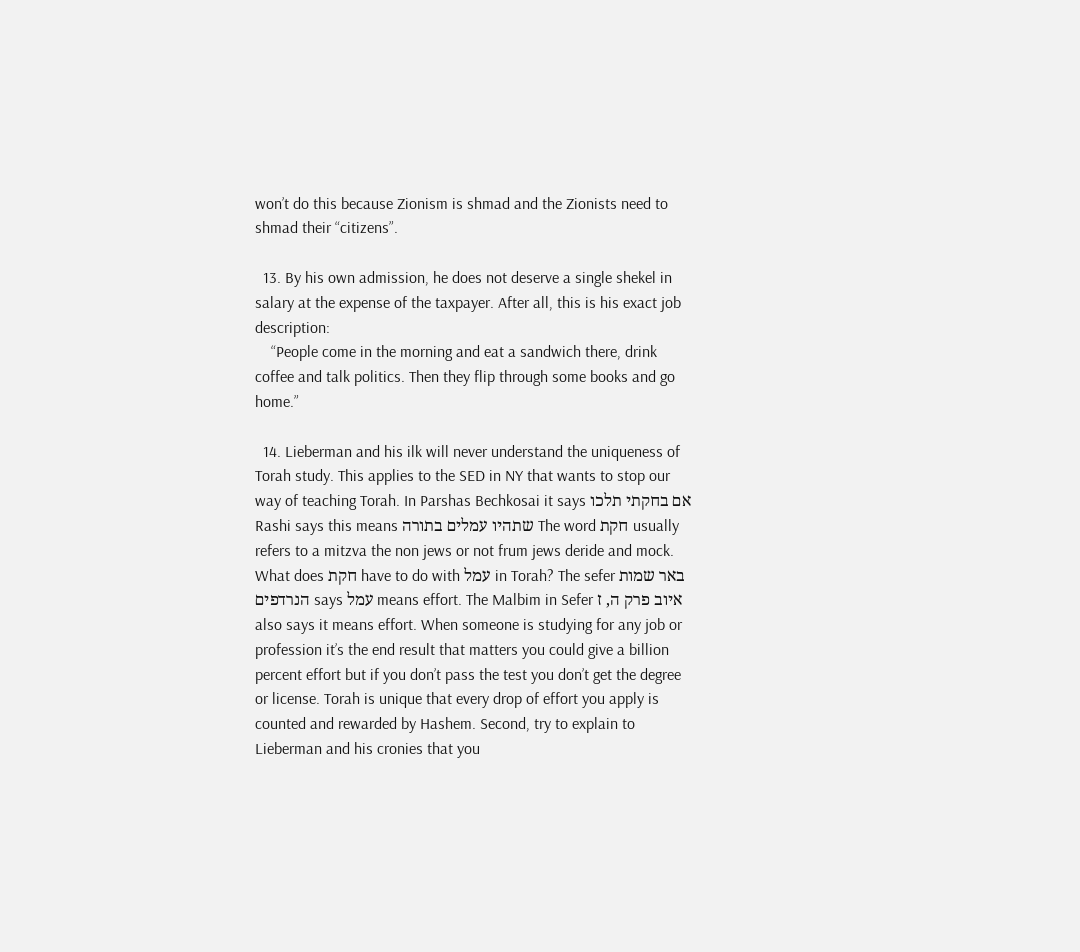won’t do this because Zionism is shmad and the Zionists need to shmad their “citizens”.

  13. By his own admission, he does not deserve a single shekel in salary at the expense of the taxpayer. After all, this is his exact job description:
    “People come in the morning and eat a sandwich there, drink coffee and talk politics. Then they flip through some books and go home.”

  14. Lieberman and his ilk will never understand the uniqueness of Torah study. This applies to the SED in NY that wants to stop our way of teaching Torah. In Parshas Bechkosai it says אם בחקתי תלכו Rashi says this means שתהיו עמלים בתורה The word חקת usually refers to a mitzva the non jews or not frum jews deride and mock. What does חקת have to do with עמל in Torah? The sefer באר שמות הנרדפים says עמל means effort. The Malbim in Sefer איוב פרק ה, ז also says it means effort. When someone is studying for any job or profession it’s the end result that matters you could give a billion percent effort but if you don’t pass the test you don’t get the degree or license. Torah is unique that every drop of effort you apply is counted and rewarded by Hashem. Second, try to explain to Lieberman and his cronies that you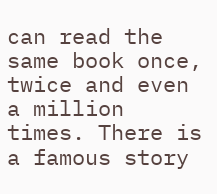can read the same book once, twice and even a million times. There is a famous story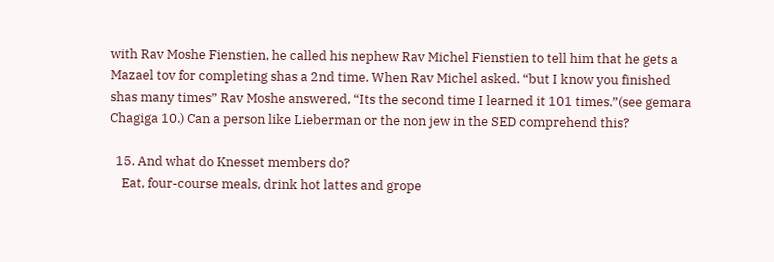with Rav Moshe Fienstien, he called his nephew Rav Michel Fienstien to tell him that he gets a Mazael tov for completing shas a 2nd time. When Rav Michel asked. “but I know you finished shas many times” Rav Moshe answered, “Its the second time I learned it 101 times.”(see gemara Chagiga 10.) Can a person like Lieberman or the non jew in the SED comprehend this?

  15. And what do Knesset members do?
    Eat, four-course meals, drink hot lattes and grope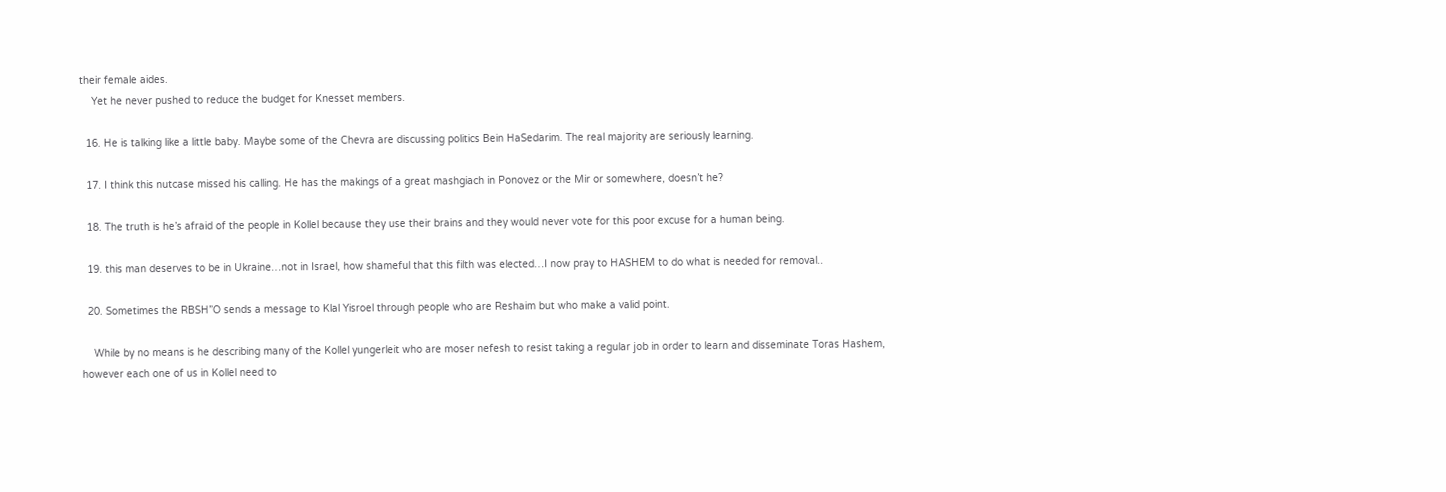their female aides.
    Yet he never pushed to reduce the budget for Knesset members.

  16. He is talking like a little baby. Maybe some of the Chevra are discussing politics Bein HaSedarim. The real majority are seriously learning.

  17. I think this nutcase missed his calling. He has the makings of a great mashgiach in Ponovez or the Mir or somewhere, doesn’t he?

  18. The truth is he’s afraid of the people in Kollel because they use their brains and they would never vote for this poor excuse for a human being.

  19. this man deserves to be in Ukraine…not in Israel, how shameful that this filth was elected…I now pray to HASHEM to do what is needed for removal..

  20. Sometimes the RBSH”O sends a message to Klal Yisroel through people who are Reshaim but who make a valid point.

    While by no means is he describing many of the Kollel yungerleit who are moser nefesh to resist taking a regular job in order to learn and disseminate Toras Hashem, however each one of us in Kollel need to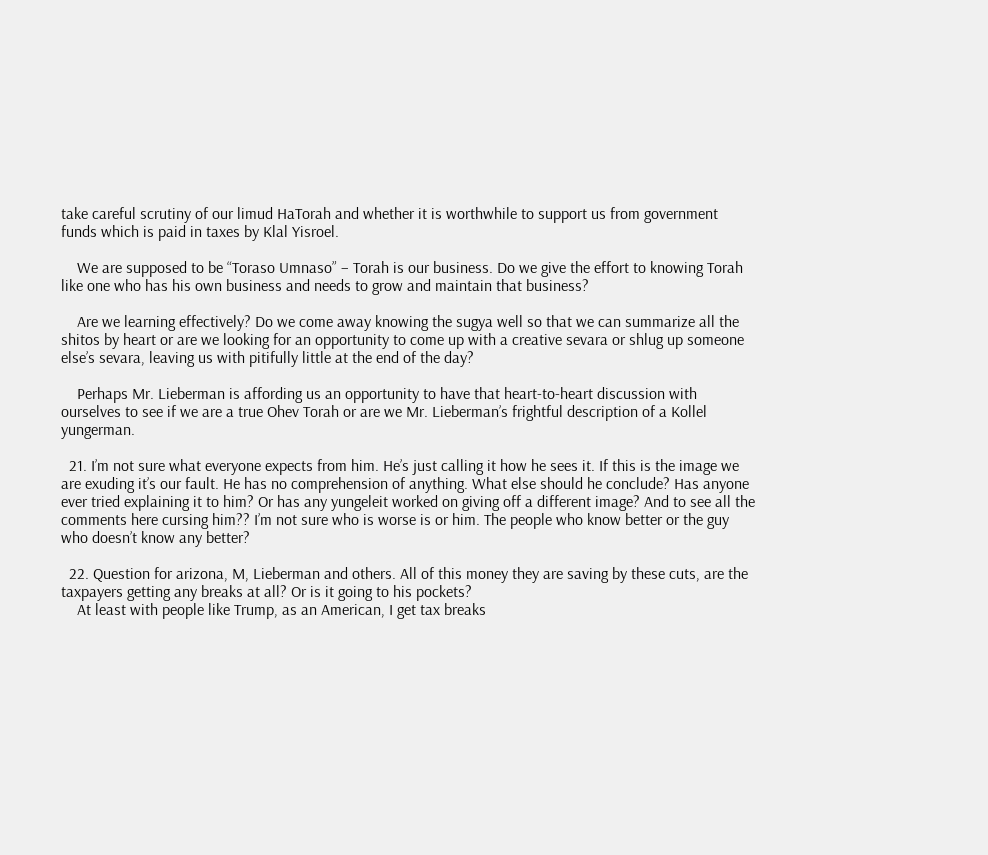take careful scrutiny of our limud HaTorah and whether it is worthwhile to support us from government funds which is paid in taxes by Klal Yisroel.

    We are supposed to be “Toraso Umnaso” – Torah is our business. Do we give the effort to knowing Torah like one who has his own business and needs to grow and maintain that business?

    Are we learning effectively? Do we come away knowing the sugya well so that we can summarize all the shitos by heart or are we looking for an opportunity to come up with a creative sevara or shlug up someone else’s sevara, leaving us with pitifully little at the end of the day?

    Perhaps Mr. Lieberman is affording us an opportunity to have that heart-to-heart discussion with ourselves to see if we are a true Ohev Torah or are we Mr. Lieberman’s frightful description of a Kollel yungerman.

  21. I’m not sure what everyone expects from him. He’s just calling it how he sees it. If this is the image we are exuding it’s our fault. He has no comprehension of anything. What else should he conclude? Has anyone ever tried explaining it to him? Or has any yungeleit worked on giving off a different image? And to see all the comments here cursing him?? I’m not sure who is worse is or him. The people who know better or the guy who doesn’t know any better?

  22. Question for arizona, M, Lieberman and others. All of this money they are saving by these cuts, are the taxpayers getting any breaks at all? Or is it going to his pockets?
    At least with people like Trump, as an American, I get tax breaks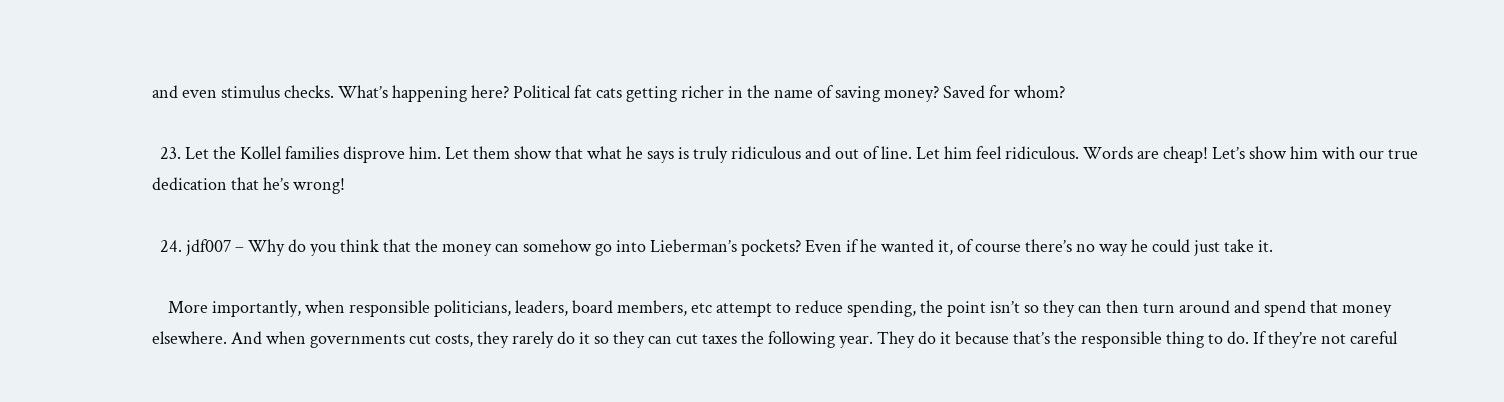and even stimulus checks. What’s happening here? Political fat cats getting richer in the name of saving money? Saved for whom?

  23. Let the Kollel families disprove him. Let them show that what he says is truly ridiculous and out of line. Let him feel ridiculous. Words are cheap! Let’s show him with our true dedication that he’s wrong!

  24. jdf007 – Why do you think that the money can somehow go into Lieberman’s pockets? Even if he wanted it, of course there’s no way he could just take it.

    More importantly, when responsible politicians, leaders, board members, etc attempt to reduce spending, the point isn’t so they can then turn around and spend that money elsewhere. And when governments cut costs, they rarely do it so they can cut taxes the following year. They do it because that’s the responsible thing to do. If they’re not careful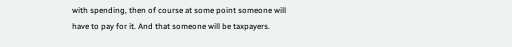with spending, then of course at some point someone will have to pay for it. And that someone will be taxpayers.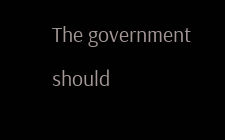The government should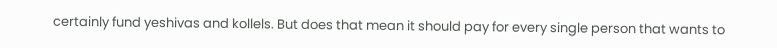certainly fund yeshivas and kollels. But does that mean it should pay for every single person that wants to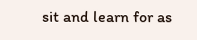sit and learn for as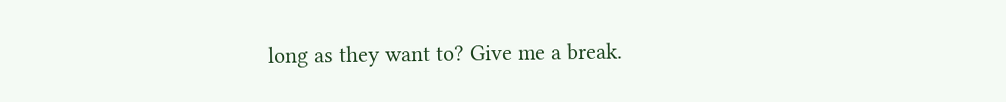long as they want to? Give me a break.